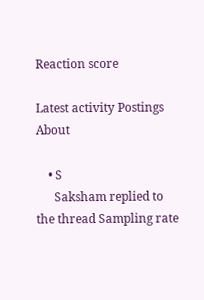Reaction score

Latest activity Postings About

    • S
      Saksham replied to the thread Sampling rate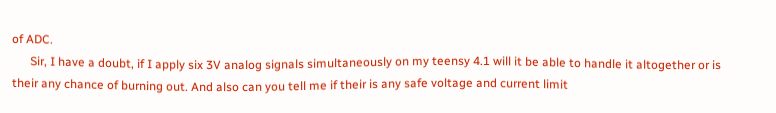of ADC.
      Sir, I have a doubt, if I apply six 3V analog signals simultaneously on my teensy 4.1 will it be able to handle it altogether or is their any chance of burning out. And also can you tell me if their is any safe voltage and current limit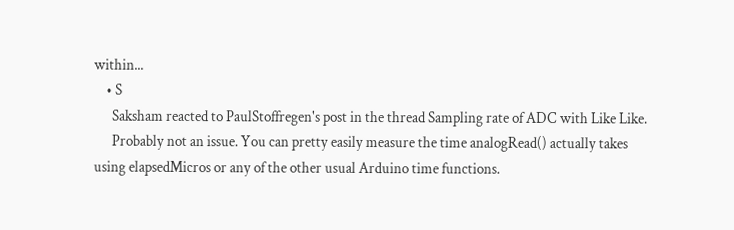within...
    • S
      Saksham reacted to PaulStoffregen's post in the thread Sampling rate of ADC with Like Like.
      Probably not an issue. You can pretty easily measure the time analogRead() actually takes using elapsedMicros or any of the other usual Arduino time functions.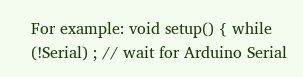For example: void setup() { while (!Serial) ; // wait for Arduino Serial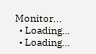Monitor...
  • Loading…
  • Loading…